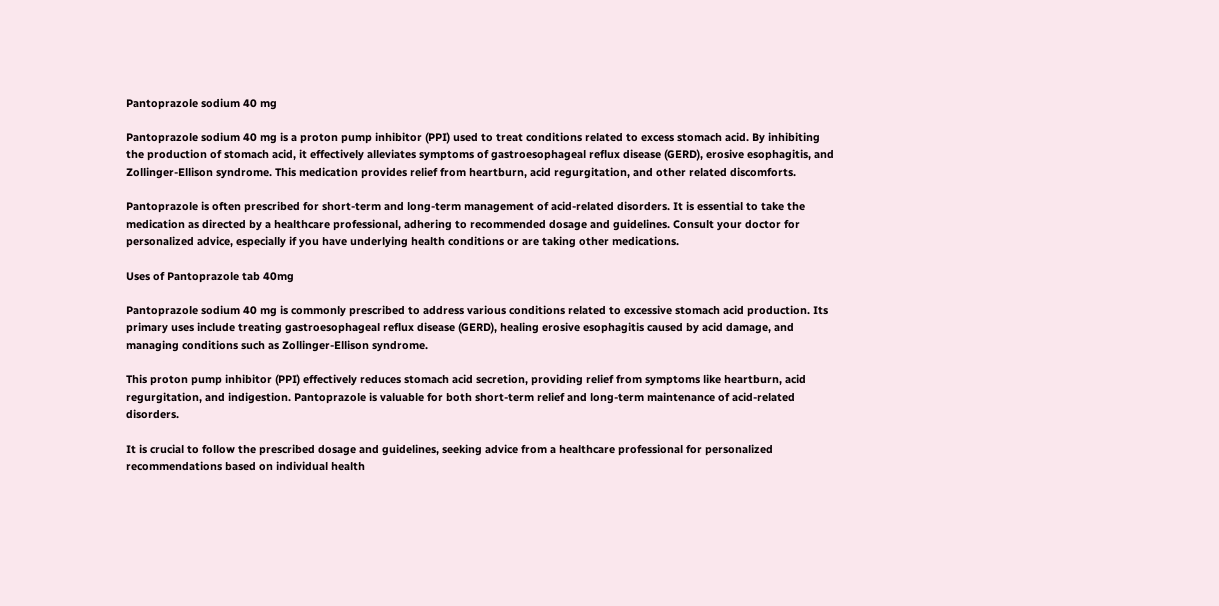Pantoprazole sodium 40 mg

Pantoprazole sodium 40 mg is a proton pump inhibitor (PPI) used to treat conditions related to excess stomach acid. By inhibiting the production of stomach acid, it effectively alleviates symptoms of gastroesophageal reflux disease (GERD), erosive esophagitis, and Zollinger-Ellison syndrome. This medication provides relief from heartburn, acid regurgitation, and other related discomforts.

Pantoprazole is often prescribed for short-term and long-term management of acid-related disorders. It is essential to take the medication as directed by a healthcare professional, adhering to recommended dosage and guidelines. Consult your doctor for personalized advice, especially if you have underlying health conditions or are taking other medications.

Uses of Pantoprazole tab 40mg

Pantoprazole sodium 40 mg is commonly prescribed to address various conditions related to excessive stomach acid production. Its primary uses include treating gastroesophageal reflux disease (GERD), healing erosive esophagitis caused by acid damage, and managing conditions such as Zollinger-Ellison syndrome.

This proton pump inhibitor (PPI) effectively reduces stomach acid secretion, providing relief from symptoms like heartburn, acid regurgitation, and indigestion. Pantoprazole is valuable for both short-term relief and long-term maintenance of acid-related disorders.

It is crucial to follow the prescribed dosage and guidelines, seeking advice from a healthcare professional for personalized recommendations based on individual health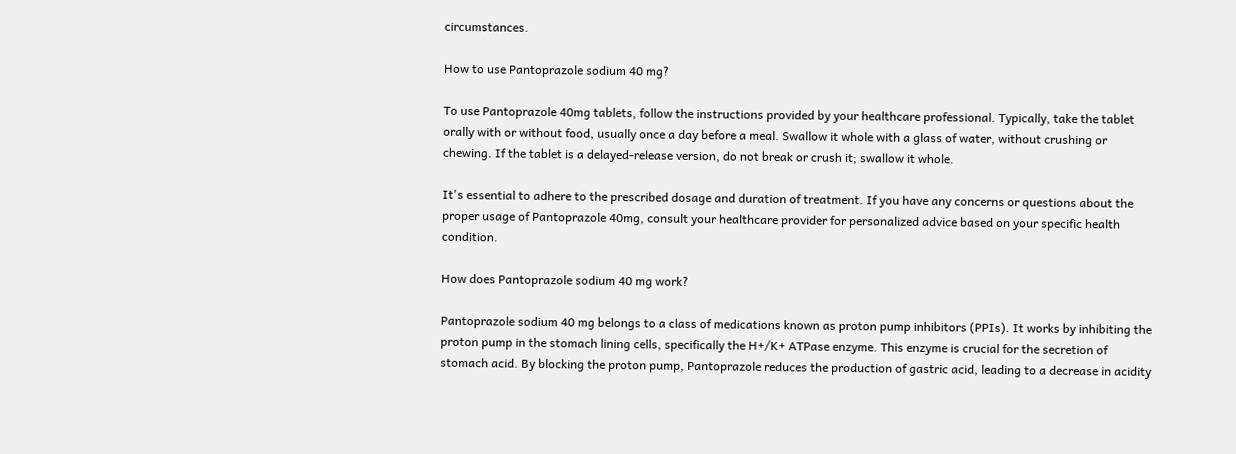circumstances.

How to use Pantoprazole sodium 40 mg?

To use Pantoprazole 40mg tablets, follow the instructions provided by your healthcare professional. Typically, take the tablet orally with or without food, usually once a day before a meal. Swallow it whole with a glass of water, without crushing or chewing. If the tablet is a delayed-release version, do not break or crush it; swallow it whole.

It's essential to adhere to the prescribed dosage and duration of treatment. If you have any concerns or questions about the proper usage of Pantoprazole 40mg, consult your healthcare provider for personalized advice based on your specific health condition.

How does Pantoprazole sodium 40 mg work?

Pantoprazole sodium 40 mg belongs to a class of medications known as proton pump inhibitors (PPIs). It works by inhibiting the proton pump in the stomach lining cells, specifically the H+/K+ ATPase enzyme. This enzyme is crucial for the secretion of stomach acid. By blocking the proton pump, Pantoprazole reduces the production of gastric acid, leading to a decrease in acidity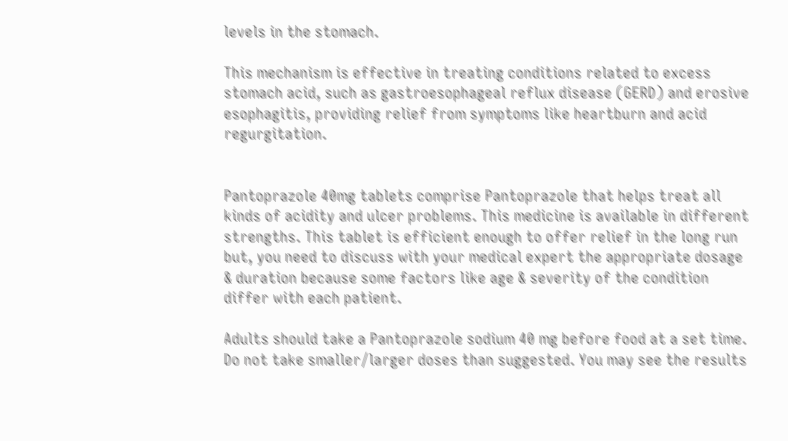levels in the stomach.

This mechanism is effective in treating conditions related to excess stomach acid, such as gastroesophageal reflux disease (GERD) and erosive esophagitis, providing relief from symptoms like heartburn and acid regurgitation.


Pantoprazole 40mg tablets comprise Pantoprazole that helps treat all kinds of acidity and ulcer problems. This medicine is available in different strengths. This tablet is efficient enough to offer relief in the long run but, you need to discuss with your medical expert the appropriate dosage & duration because some factors like age & severity of the condition differ with each patient.

Adults should take a Pantoprazole sodium 40 mg before food at a set time. Do not take smaller/larger doses than suggested. You may see the results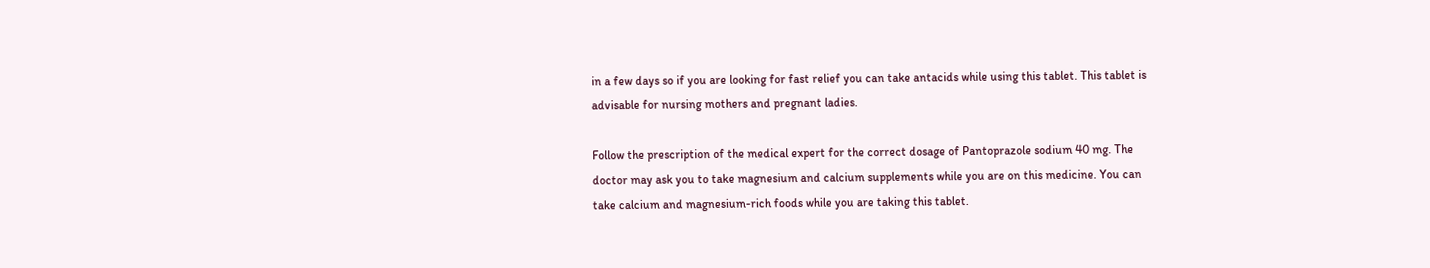in a few days so if you are looking for fast relief you can take antacids while using this tablet. This tablet is advisable for nursing mothers and pregnant ladies.

Follow the prescription of the medical expert for the correct dosage of Pantoprazole sodium 40 mg. The doctor may ask you to take magnesium and calcium supplements while you are on this medicine. You can take calcium and magnesium-rich foods while you are taking this tablet.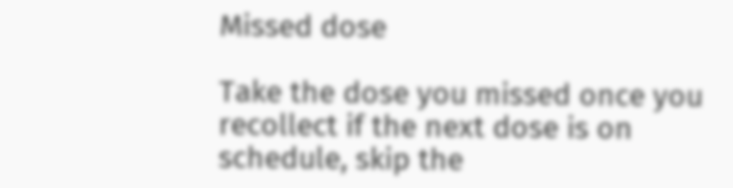Missed dose

Take the dose you missed once you recollect if the next dose is on schedule, skip the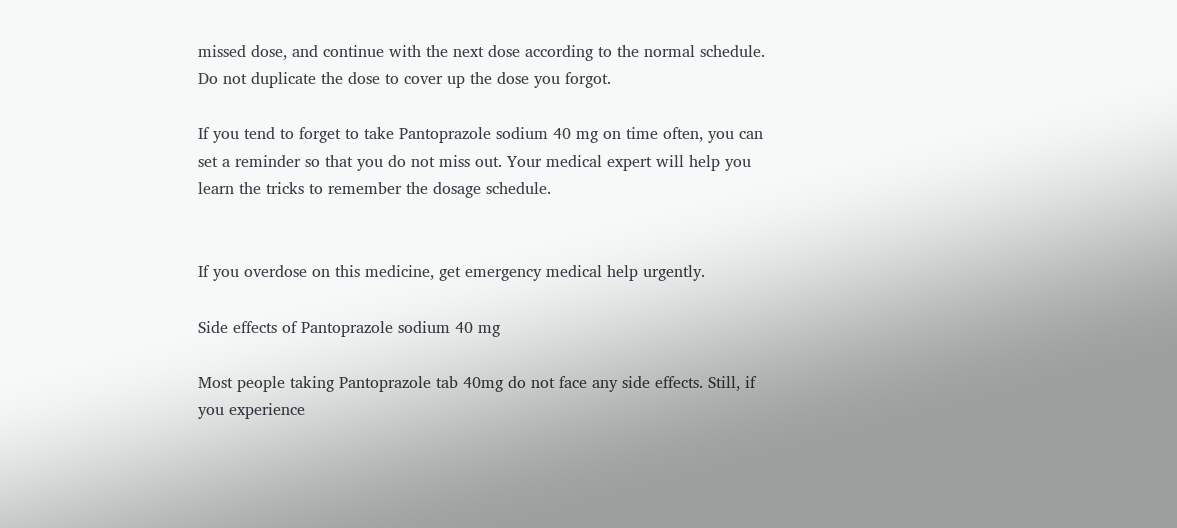missed dose, and continue with the next dose according to the normal schedule. Do not duplicate the dose to cover up the dose you forgot.

If you tend to forget to take Pantoprazole sodium 40 mg on time often, you can set a reminder so that you do not miss out. Your medical expert will help you learn the tricks to remember the dosage schedule.


If you overdose on this medicine, get emergency medical help urgently.

Side effects of Pantoprazole sodium 40 mg

Most people taking Pantoprazole tab 40mg do not face any side effects. Still, if you experience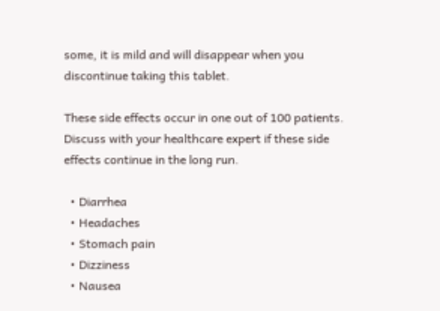some, it is mild and will disappear when you discontinue taking this tablet.

These side effects occur in one out of 100 patients. Discuss with your healthcare expert if these side effects continue in the long run.

  • Diarrhea
  • Headaches
  • Stomach pain
  • Dizziness
  • Nausea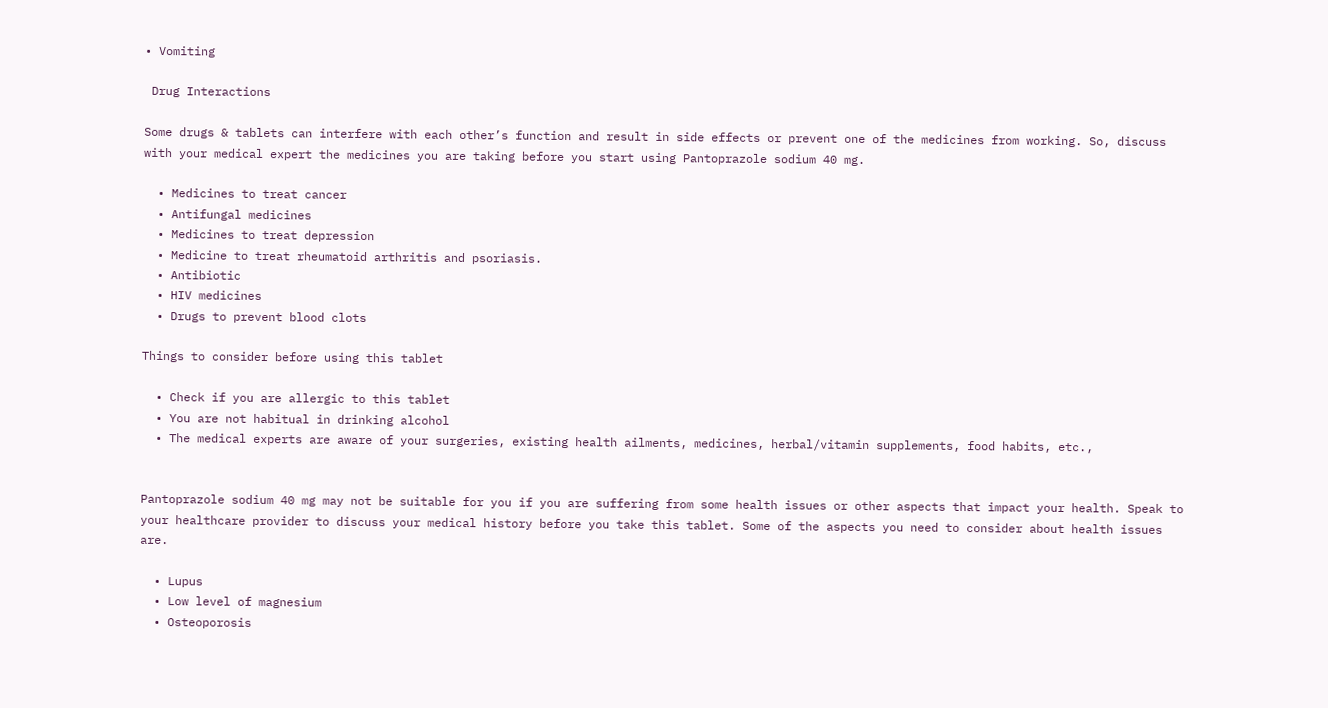• Vomiting

 Drug Interactions

Some drugs & tablets can interfere with each other’s function and result in side effects or prevent one of the medicines from working. So, discuss with your medical expert the medicines you are taking before you start using Pantoprazole sodium 40 mg.

  • Medicines to treat cancer
  • Antifungal medicines
  • Medicines to treat depression
  • Medicine to treat rheumatoid arthritis and psoriasis.
  • Antibiotic
  • HIV medicines
  • Drugs to prevent blood clots

Things to consider before using this tablet

  • Check if you are allergic to this tablet
  • You are not habitual in drinking alcohol
  • The medical experts are aware of your surgeries, existing health ailments, medicines, herbal/vitamin supplements, food habits, etc.,


Pantoprazole sodium 40 mg may not be suitable for you if you are suffering from some health issues or other aspects that impact your health. Speak to your healthcare provider to discuss your medical history before you take this tablet. Some of the aspects you need to consider about health issues are.

  • Lupus
  • Low level of magnesium
  • Osteoporosis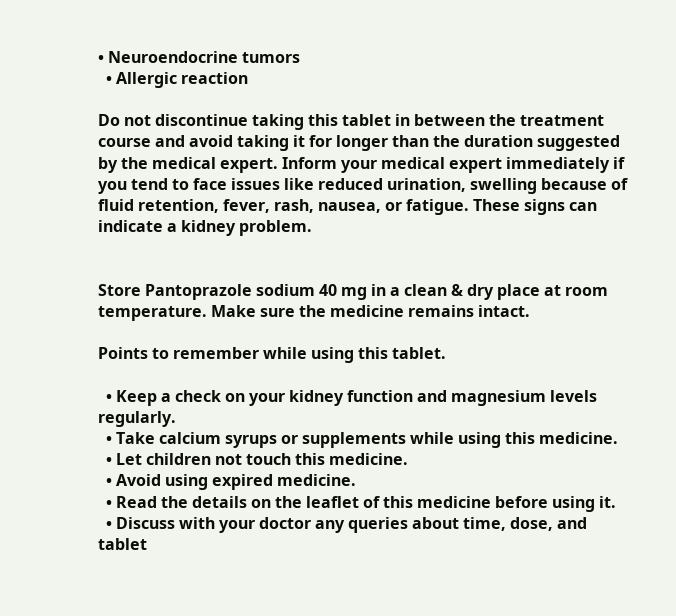• Neuroendocrine tumors
  • Allergic reaction

Do not discontinue taking this tablet in between the treatment course and avoid taking it for longer than the duration suggested by the medical expert. Inform your medical expert immediately if you tend to face issues like reduced urination, swelling because of fluid retention, fever, rash, nausea, or fatigue. These signs can indicate a kidney problem.


Store Pantoprazole sodium 40 mg in a clean & dry place at room temperature. Make sure the medicine remains intact.

Points to remember while using this tablet.

  • Keep a check on your kidney function and magnesium levels regularly.
  • Take calcium syrups or supplements while using this medicine.
  • Let children not touch this medicine.
  • Avoid using expired medicine.
  • Read the details on the leaflet of this medicine before using it.
  • Discuss with your doctor any queries about time, dose, and tablet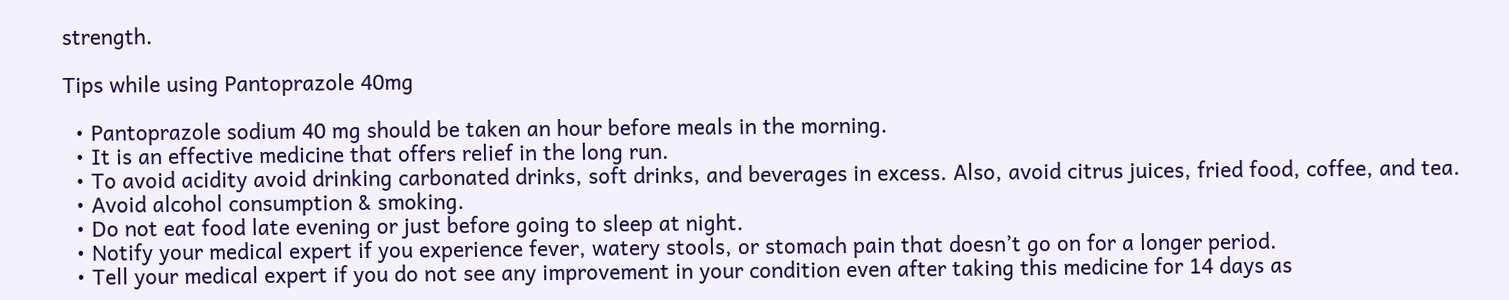strength.

Tips while using Pantoprazole 40mg

  • Pantoprazole sodium 40 mg should be taken an hour before meals in the morning.
  • It is an effective medicine that offers relief in the long run.
  • To avoid acidity avoid drinking carbonated drinks, soft drinks, and beverages in excess. Also, avoid citrus juices, fried food, coffee, and tea.
  • Avoid alcohol consumption & smoking.
  • Do not eat food late evening or just before going to sleep at night.
  • Notify your medical expert if you experience fever, watery stools, or stomach pain that doesn’t go on for a longer period.
  • Tell your medical expert if you do not see any improvement in your condition even after taking this medicine for 14 days as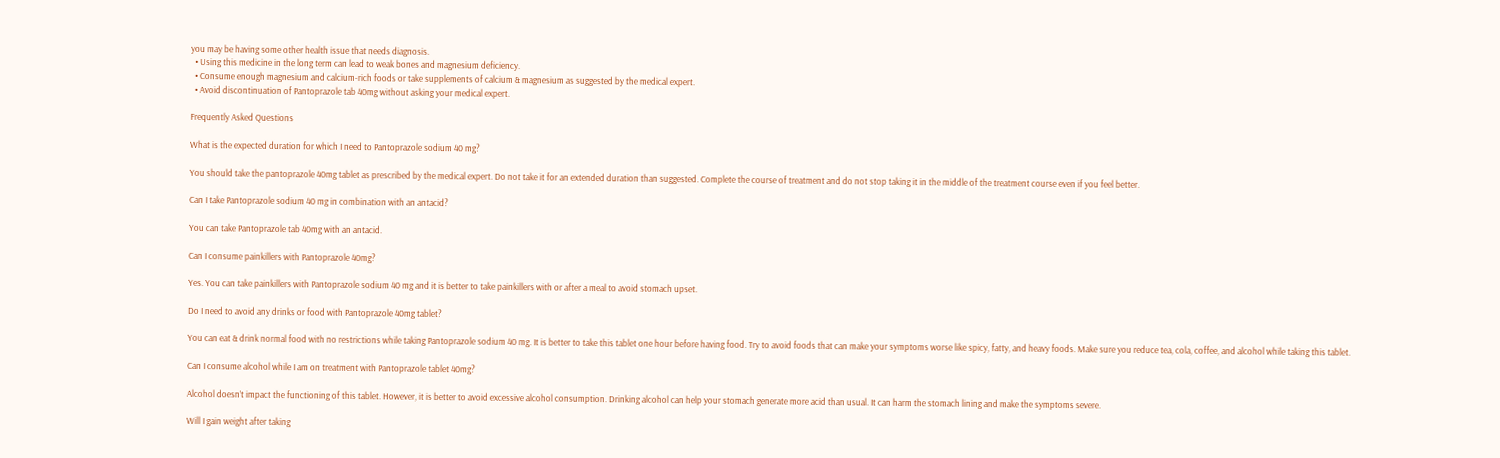you may be having some other health issue that needs diagnosis.
  • Using this medicine in the long term can lead to weak bones and magnesium deficiency.
  • Consume enough magnesium and calcium-rich foods or take supplements of calcium & magnesium as suggested by the medical expert.
  • Avoid discontinuation of Pantoprazole tab 40mg without asking your medical expert.

Frequently Asked Questions

What is the expected duration for which I need to Pantoprazole sodium 40 mg?

You should take the pantoprazole 40mg tablet as prescribed by the medical expert. Do not take it for an extended duration than suggested. Complete the course of treatment and do not stop taking it in the middle of the treatment course even if you feel better.

Can I take Pantoprazole sodium 40 mg in combination with an antacid?

You can take Pantoprazole tab 40mg with an antacid.

Can I consume painkillers with Pantoprazole 40mg?

Yes. You can take painkillers with Pantoprazole sodium 40 mg and it is better to take painkillers with or after a meal to avoid stomach upset.

Do I need to avoid any drinks or food with Pantoprazole 40mg tablet?

You can eat & drink normal food with no restrictions while taking Pantoprazole sodium 40 mg. It is better to take this tablet one hour before having food. Try to avoid foods that can make your symptoms worse like spicy, fatty, and heavy foods. Make sure you reduce tea, cola, coffee, and alcohol while taking this tablet.

Can I consume alcohol while I am on treatment with Pantoprazole tablet 40mg?

Alcohol doesn’t impact the functioning of this tablet. However, it is better to avoid excessive alcohol consumption. Drinking alcohol can help your stomach generate more acid than usual. It can harm the stomach lining and make the symptoms severe.

Will I gain weight after taking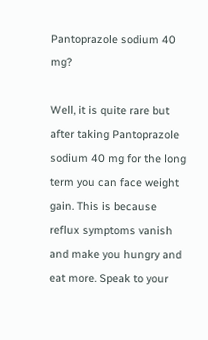Pantoprazole sodium 40 mg?

Well, it is quite rare but after taking Pantoprazole sodium 40 mg for the long term you can face weight gain. This is because reflux symptoms vanish and make you hungry and eat more. Speak to your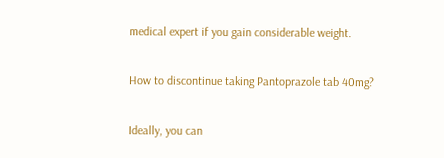medical expert if you gain considerable weight.

How to discontinue taking Pantoprazole tab 40mg?

Ideally, you can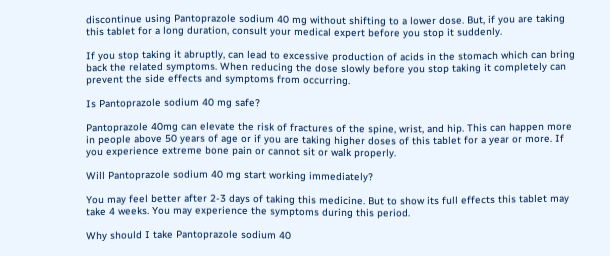discontinue using Pantoprazole sodium 40 mg without shifting to a lower dose. But, if you are taking this tablet for a long duration, consult your medical expert before you stop it suddenly.

If you stop taking it abruptly, can lead to excessive production of acids in the stomach which can bring back the related symptoms. When reducing the dose slowly before you stop taking it completely can prevent the side effects and symptoms from occurring.

Is Pantoprazole sodium 40 mg safe?

Pantoprazole 40mg can elevate the risk of fractures of the spine, wrist, and hip. This can happen more in people above 50 years of age or if you are taking higher doses of this tablet for a year or more. If you experience extreme bone pain or cannot sit or walk properly.

Will Pantoprazole sodium 40 mg start working immediately?

You may feel better after 2-3 days of taking this medicine. But to show its full effects this tablet may take 4 weeks. You may experience the symptoms during this period.

Why should I take Pantoprazole sodium 40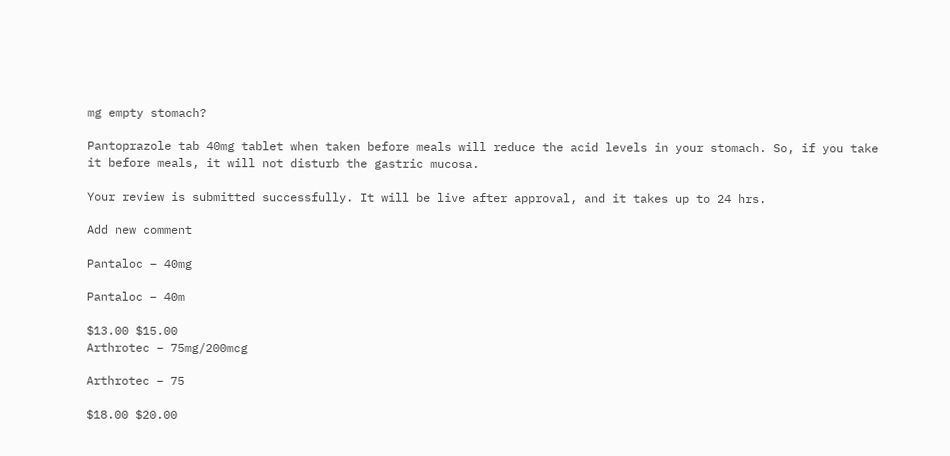mg empty stomach?

Pantoprazole tab 40mg tablet when taken before meals will reduce the acid levels in your stomach. So, if you take it before meals, it will not disturb the gastric mucosa.

Your review is submitted successfully. It will be live after approval, and it takes up to 24 hrs.

Add new comment

Pantaloc – 40mg

Pantaloc – 40m

$13.00 $15.00
Arthrotec – 75mg/200mcg

Arthrotec – 75

$18.00 $20.00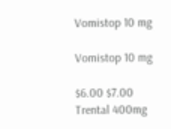Vomistop 10 mg

Vomistop 10 mg

$6.00 $7.00
Trental 400mg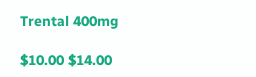Trental 400mg

$10.00 $14.00